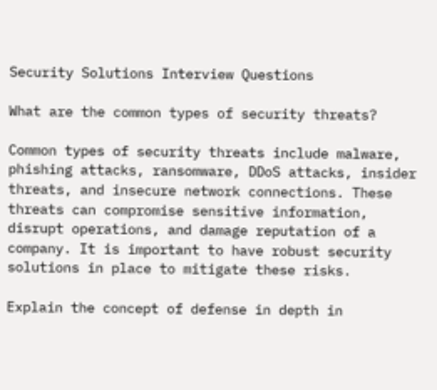Security Solutions Interview Questions

What are the common types of security threats?

Common types of security threats include malware, phishing attacks, ransomware, DDoS attacks, insider threats, and insecure network connections. These threats can compromise sensitive information, disrupt operations, and damage reputation of a company. It is important to have robust security solutions in place to mitigate these risks.

Explain the concept of defense in depth in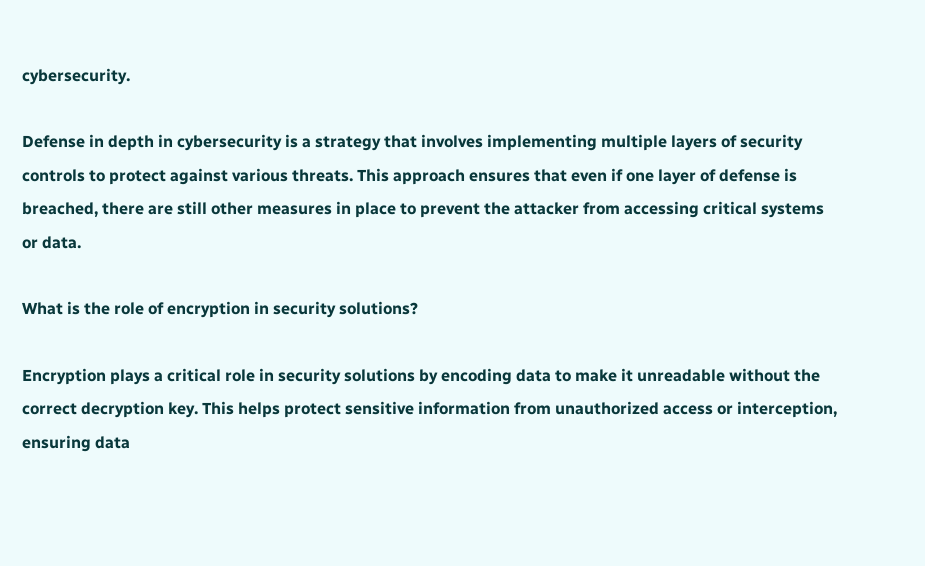cybersecurity.

Defense in depth in cybersecurity is a strategy that involves implementing multiple layers of security controls to protect against various threats. This approach ensures that even if one layer of defense is breached, there are still other measures in place to prevent the attacker from accessing critical systems or data.

What is the role of encryption in security solutions?

Encryption plays a critical role in security solutions by encoding data to make it unreadable without the correct decryption key. This helps protect sensitive information from unauthorized access or interception, ensuring data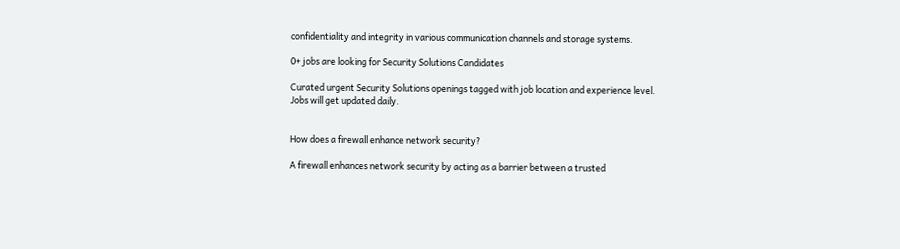confidentiality and integrity in various communication channels and storage systems.

0+ jobs are looking for Security Solutions Candidates

Curated urgent Security Solutions openings tagged with job location and experience level. Jobs will get updated daily.


How does a firewall enhance network security?

A firewall enhances network security by acting as a barrier between a trusted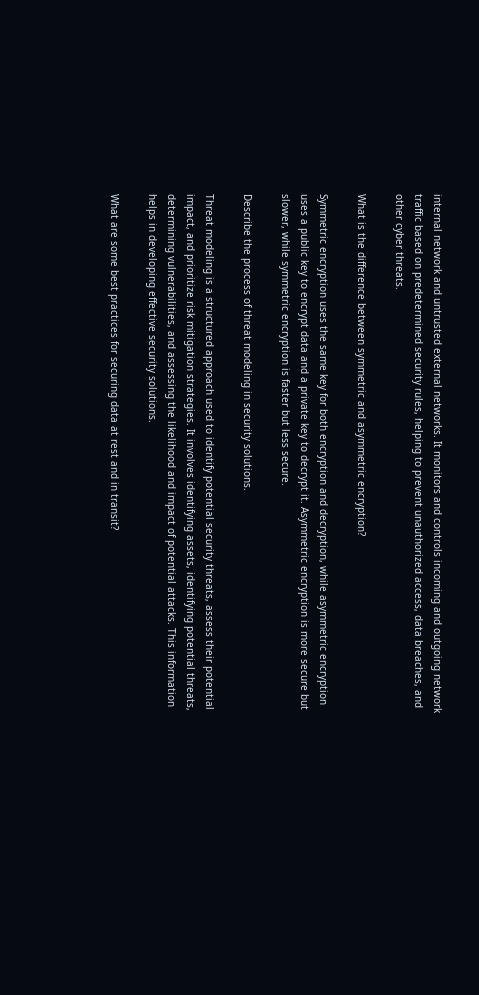internal network and untrusted external networks. It monitors and controls incoming and outgoing network traffic based on predetermined security rules, helping to prevent unauthorized access, data breaches, and other cyber threats.

What is the difference between symmetric and asymmetric encryption?

Symmetric encryption uses the same key for both encryption and decryption, while asymmetric encryption uses a public key to encrypt data and a private key to decrypt it. Asymmetric encryption is more secure but slower, while symmetric encryption is faster but less secure.

Describe the process of threat modeling in security solutions.

Threat modeling is a structured approach used to identify potential security threats, assess their potential impact, and prioritize risk mitigation strategies. It involves identifying assets, identifying potential threats, determining vulnerabilities, and assessing the likelihood and impact of potential attacks. This information helps in developing effective security solutions.

What are some best practices for securing data at rest and in transit?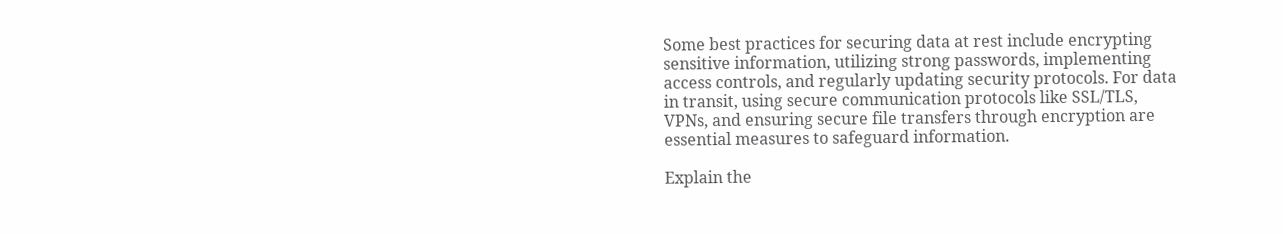Some best practices for securing data at rest include encrypting sensitive information, utilizing strong passwords, implementing access controls, and regularly updating security protocols. For data in transit, using secure communication protocols like SSL/TLS, VPNs, and ensuring secure file transfers through encryption are essential measures to safeguard information.

Explain the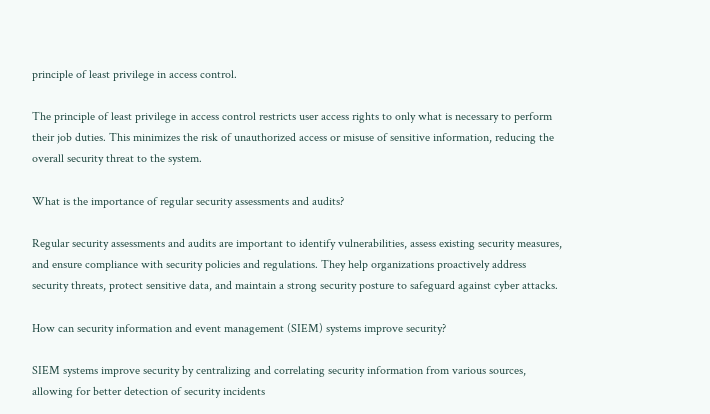principle of least privilege in access control.

The principle of least privilege in access control restricts user access rights to only what is necessary to perform their job duties. This minimizes the risk of unauthorized access or misuse of sensitive information, reducing the overall security threat to the system.

What is the importance of regular security assessments and audits?

Regular security assessments and audits are important to identify vulnerabilities, assess existing security measures, and ensure compliance with security policies and regulations. They help organizations proactively address security threats, protect sensitive data, and maintain a strong security posture to safeguard against cyber attacks.

How can security information and event management (SIEM) systems improve security?

SIEM systems improve security by centralizing and correlating security information from various sources, allowing for better detection of security incidents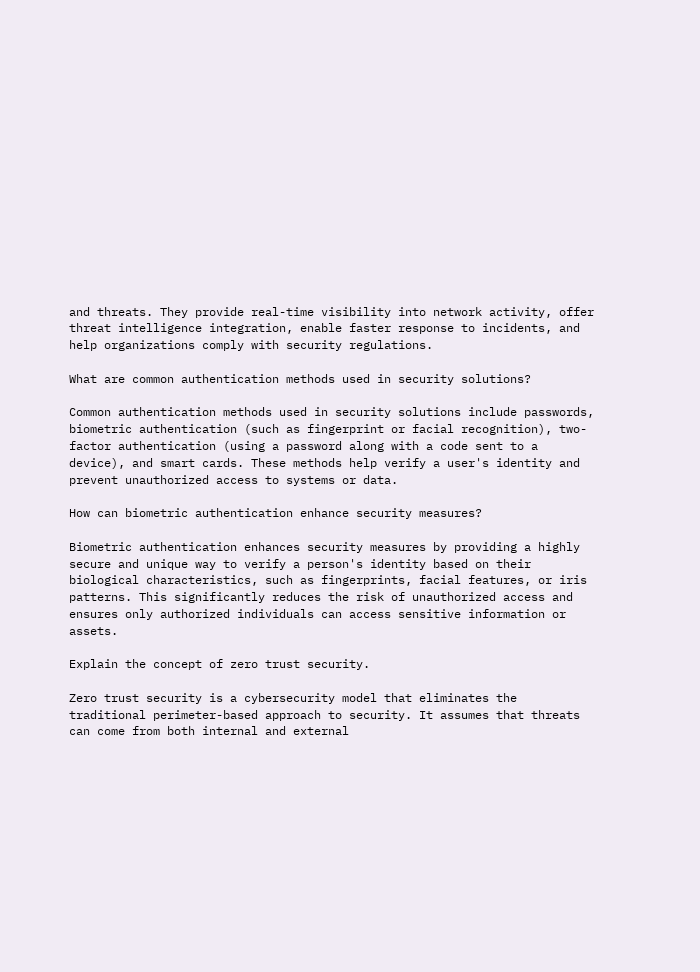and threats. They provide real-time visibility into network activity, offer threat intelligence integration, enable faster response to incidents, and help organizations comply with security regulations.

What are common authentication methods used in security solutions?

Common authentication methods used in security solutions include passwords, biometric authentication (such as fingerprint or facial recognition), two-factor authentication (using a password along with a code sent to a device), and smart cards. These methods help verify a user's identity and prevent unauthorized access to systems or data.

How can biometric authentication enhance security measures?

Biometric authentication enhances security measures by providing a highly secure and unique way to verify a person's identity based on their biological characteristics, such as fingerprints, facial features, or iris patterns. This significantly reduces the risk of unauthorized access and ensures only authorized individuals can access sensitive information or assets.

Explain the concept of zero trust security.

Zero trust security is a cybersecurity model that eliminates the traditional perimeter-based approach to security. It assumes that threats can come from both internal and external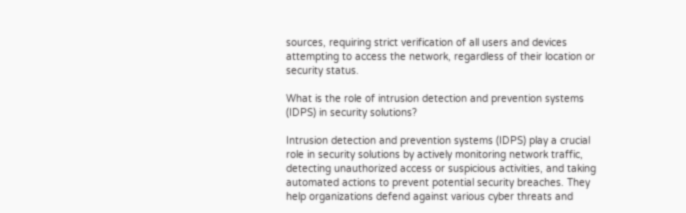sources, requiring strict verification of all users and devices attempting to access the network, regardless of their location or security status.

What is the role of intrusion detection and prevention systems (IDPS) in security solutions?

Intrusion detection and prevention systems (IDPS) play a crucial role in security solutions by actively monitoring network traffic, detecting unauthorized access or suspicious activities, and taking automated actions to prevent potential security breaches. They help organizations defend against various cyber threats and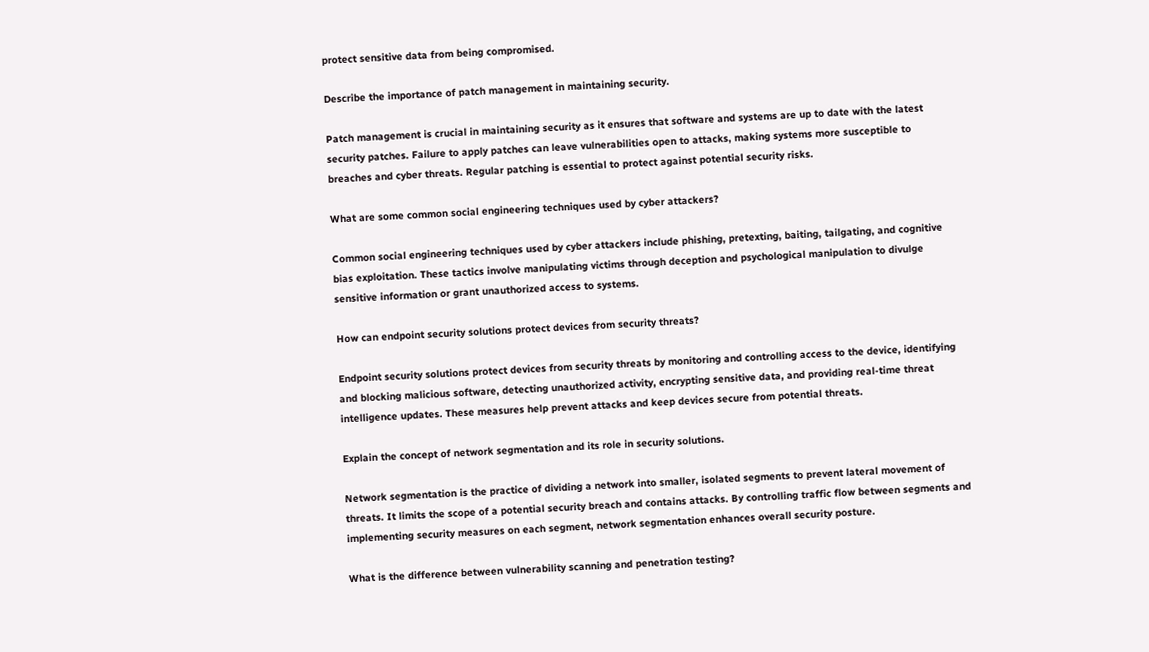protect sensitive data from being compromised.

Describe the importance of patch management in maintaining security.

Patch management is crucial in maintaining security as it ensures that software and systems are up to date with the latest security patches. Failure to apply patches can leave vulnerabilities open to attacks, making systems more susceptible to breaches and cyber threats. Regular patching is essential to protect against potential security risks.

What are some common social engineering techniques used by cyber attackers?

Common social engineering techniques used by cyber attackers include phishing, pretexting, baiting, tailgating, and cognitive bias exploitation. These tactics involve manipulating victims through deception and psychological manipulation to divulge sensitive information or grant unauthorized access to systems.

How can endpoint security solutions protect devices from security threats?

Endpoint security solutions protect devices from security threats by monitoring and controlling access to the device, identifying and blocking malicious software, detecting unauthorized activity, encrypting sensitive data, and providing real-time threat intelligence updates. These measures help prevent attacks and keep devices secure from potential threats.

Explain the concept of network segmentation and its role in security solutions.

Network segmentation is the practice of dividing a network into smaller, isolated segments to prevent lateral movement of threats. It limits the scope of a potential security breach and contains attacks. By controlling traffic flow between segments and implementing security measures on each segment, network segmentation enhances overall security posture.

What is the difference between vulnerability scanning and penetration testing?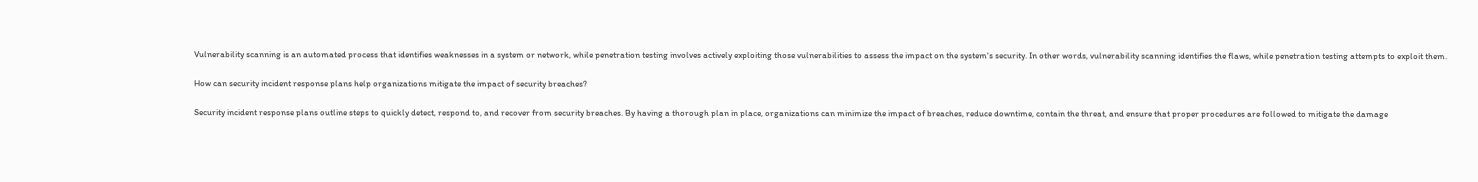Vulnerability scanning is an automated process that identifies weaknesses in a system or network, while penetration testing involves actively exploiting those vulnerabilities to assess the impact on the system's security. In other words, vulnerability scanning identifies the flaws, while penetration testing attempts to exploit them.

How can security incident response plans help organizations mitigate the impact of security breaches?

Security incident response plans outline steps to quickly detect, respond to, and recover from security breaches. By having a thorough plan in place, organizations can minimize the impact of breaches, reduce downtime, contain the threat, and ensure that proper procedures are followed to mitigate the damage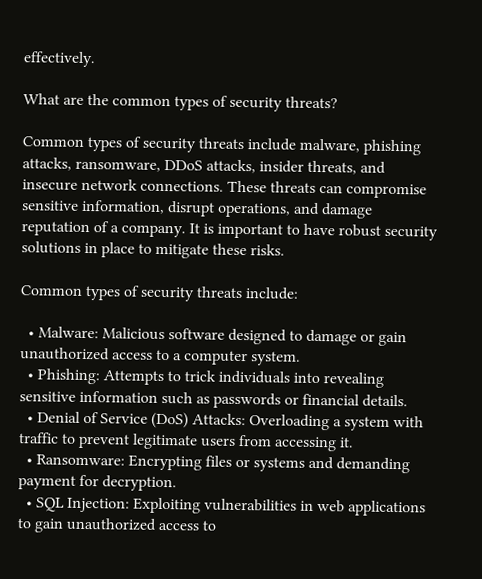effectively.

What are the common types of security threats?

Common types of security threats include malware, phishing attacks, ransomware, DDoS attacks, insider threats, and insecure network connections. These threats can compromise sensitive information, disrupt operations, and damage reputation of a company. It is important to have robust security solutions in place to mitigate these risks.

Common types of security threats include:

  • Malware: Malicious software designed to damage or gain unauthorized access to a computer system.
  • Phishing: Attempts to trick individuals into revealing sensitive information such as passwords or financial details.
  • Denial of Service (DoS) Attacks: Overloading a system with traffic to prevent legitimate users from accessing it.
  • Ransomware: Encrypting files or systems and demanding payment for decryption.
  • SQL Injection: Exploiting vulnerabilities in web applications to gain unauthorized access to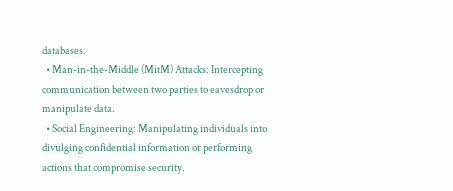databases.
  • Man-in-the-Middle (MitM) Attacks: Intercepting communication between two parties to eavesdrop or manipulate data.
  • Social Engineering: Manipulating individuals into divulging confidential information or performing actions that compromise security.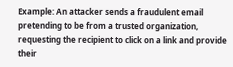Example: An attacker sends a fraudulent email pretending to be from a trusted organization, requesting the recipient to click on a link and provide their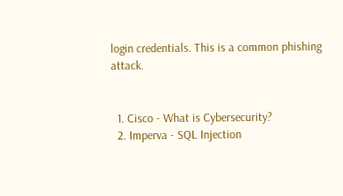login credentials. This is a common phishing attack.


  1. Cisco - What is Cybersecurity?
  2. Imperva - SQL Injection